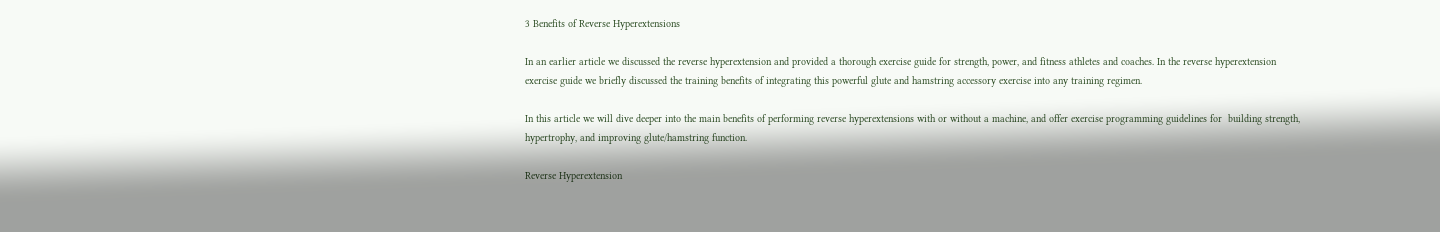3 Benefits of Reverse Hyperextensions

In an earlier article we discussed the reverse hyperextension and provided a thorough exercise guide for strength, power, and fitness athletes and coaches. In the reverse hyperextension exercise guide we briefly discussed the training benefits of integrating this powerful glute and hamstring accessory exercise into any training regimen.

In this article we will dive deeper into the main benefits of performing reverse hyperextensions with or without a machine, and offer exercise programming guidelines for  building strength, hypertrophy, and improving glute/hamstring function.

Reverse Hyperextension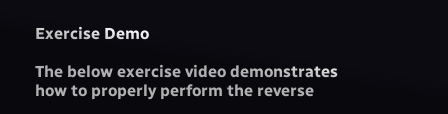Exercise Demo

The below exercise video demonstrates how to properly perform the reverse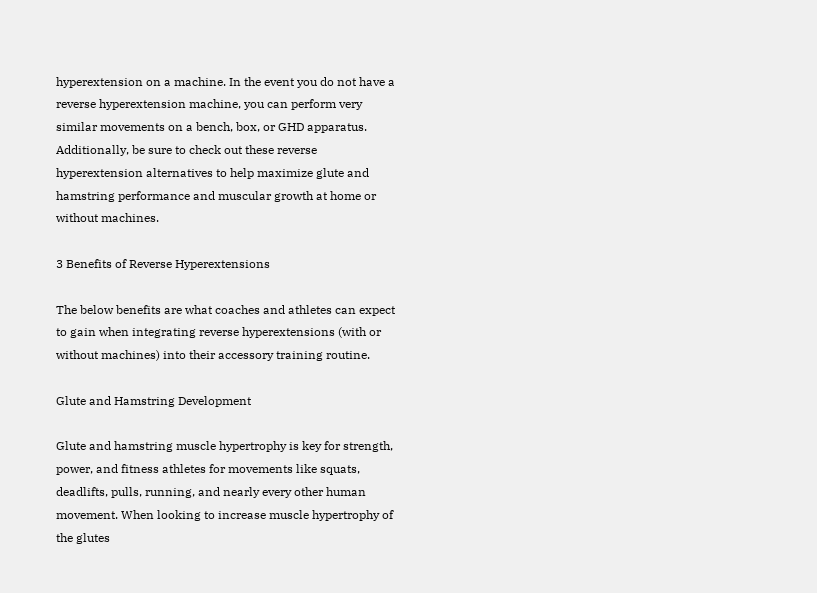hyperextension on a machine. In the event you do not have a reverse hyperextension machine, you can perform very similar movements on a bench, box, or GHD apparatus. Additionally, be sure to check out these reverse hyperextension alternatives to help maximize glute and hamstring performance and muscular growth at home or without machines.

3 Benefits of Reverse Hyperextensions

The below benefits are what coaches and athletes can expect to gain when integrating reverse hyperextensions (with or without machines) into their accessory training routine.

Glute and Hamstring Development

Glute and hamstring muscle hypertrophy is key for strength, power, and fitness athletes for movements like squats, deadlifts, pulls, running, and nearly every other human movement. When looking to increase muscle hypertrophy of the glutes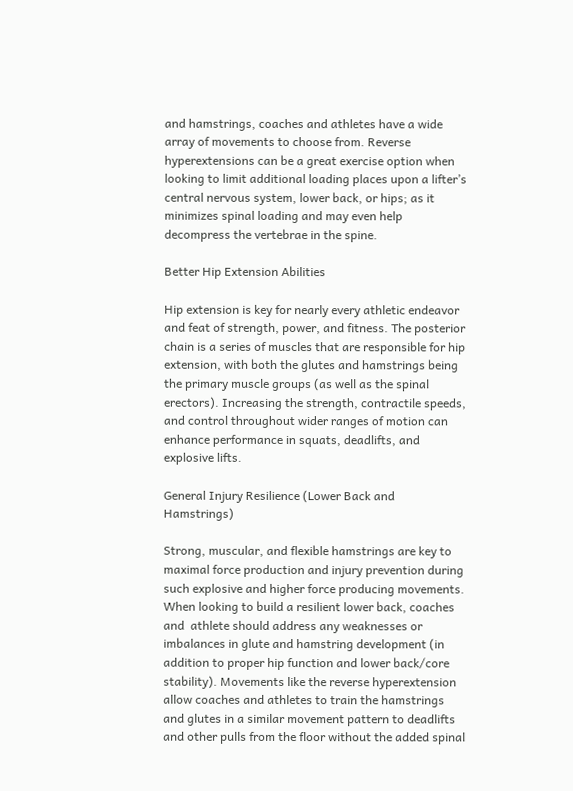and hamstrings, coaches and athletes have a wide array of movements to choose from. Reverse hyperextensions can be a great exercise option when looking to limit additional loading places upon a lifter’s central nervous system, lower back, or hips; as it minimizes spinal loading and may even help decompress the vertebrae in the spine.

Better Hip Extension Abilities

Hip extension is key for nearly every athletic endeavor and feat of strength, power, and fitness. The posterior chain is a series of muscles that are responsible for hip extension, with both the glutes and hamstrings being the primary muscle groups (as well as the spinal erectors). Increasing the strength, contractile speeds, and control throughout wider ranges of motion can enhance performance in squats, deadlifts, and explosive lifts.

General Injury Resilience (Lower Back and Hamstrings)

Strong, muscular, and flexible hamstrings are key to maximal force production and injury prevention during such explosive and higher force producing movements. When looking to build a resilient lower back, coaches and  athlete should address any weaknesses or imbalances in glute and hamstring development (in addition to proper hip function and lower back/core stability). Movements like the reverse hyperextension allow coaches and athletes to train the hamstrings and glutes in a similar movement pattern to deadlifts and other pulls from the floor without the added spinal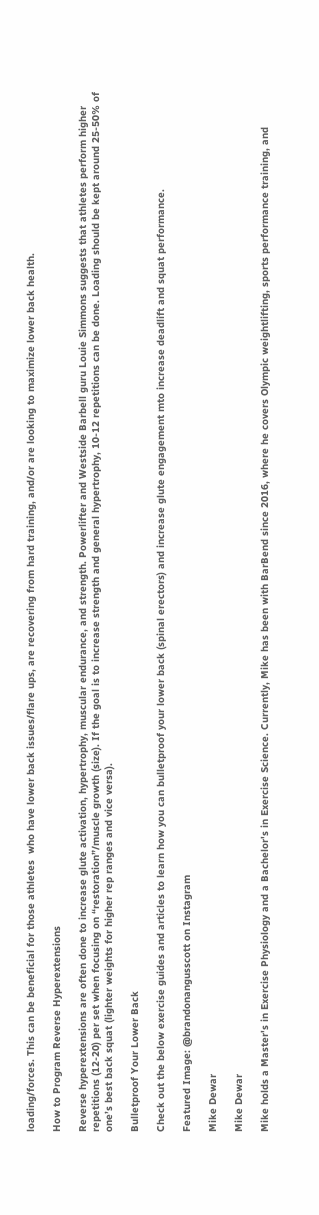loading/forces. This can be beneficial for those athletes  who have lower back issues/flare ups, are recovering from hard training, and/or are looking to maximize lower back health.

How to Program Reverse Hyperextensions

Reverse hyperextensions are often done to increase glute activation, hypertrophy, muscular endurance, and strength. Powerlifter and Westside Barbell guru Louie Simmons suggests that athletes perform higher repetitions (12-20) per set when focusing on “restoration”/muscle growth (size). If the goal is to increase strength and general hypertrophy, 10-12 repetitions can be done. Loading should be kept around 25-50% of one’s best back squat (lighter weights for higher rep ranges and vice versa).

Bulletproof Your Lower Back

Check out the below exercise guides and articles to learn how you can bulletproof your lower back (spinal erectors) and increase glute engagement mto increase deadlift and squat performance.

Featured Image: @brandonangusscott on Instagram

Mike Dewar

Mike Dewar

Mike holds a Master's in Exercise Physiology and a Bachelor's in Exercise Science. Currently, Mike has been with BarBend since 2016, where he covers Olympic weightlifting, sports performance training, and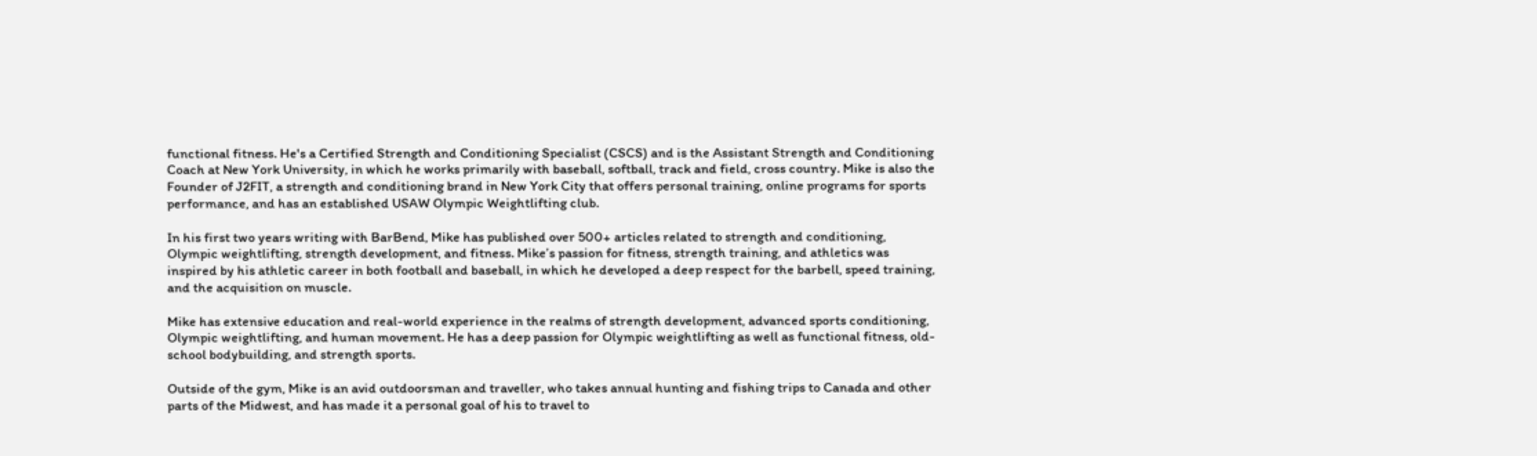functional fitness. He's a Certified Strength and Conditioning Specialist (CSCS) and is the Assistant Strength and Conditioning Coach at New York University, in which he works primarily with baseball, softball, track and field, cross country. Mike is also the Founder of J2FIT, a strength and conditioning brand in New York City that offers personal training, online programs for sports performance, and has an established USAW Olympic Weightlifting club.

In his first two years writing with BarBend, Mike has published over 500+ articles related to strength and conditioning, Olympic weightlifting, strength development, and fitness. Mike’s passion for fitness, strength training, and athletics was inspired by his athletic career in both football and baseball, in which he developed a deep respect for the barbell, speed training, and the acquisition on muscle.

Mike has extensive education and real-world experience in the realms of strength development, advanced sports conditioning, Olympic weightlifting, and human movement. He has a deep passion for Olympic weightlifting as well as functional fitness, old-school bodybuilding, and strength sports.

Outside of the gym, Mike is an avid outdoorsman and traveller, who takes annual hunting and fishing trips to Canada and other parts of the Midwest, and has made it a personal goal of his to travel to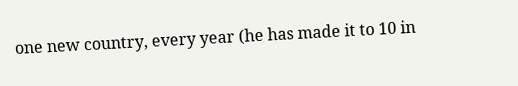one new country, every year (he has made it to 10 in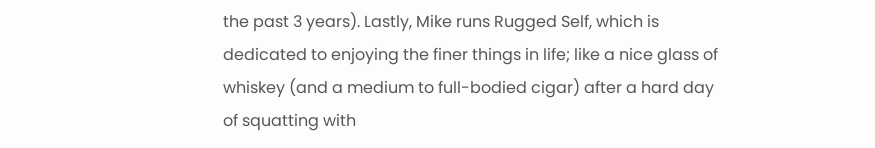the past 3 years). Lastly, Mike runs Rugged Self, which is dedicated to enjoying the finer things in life; like a nice glass of whiskey (and a medium to full-bodied cigar) after a hard day of squatting with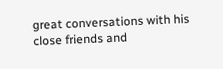great conversations with his close friends and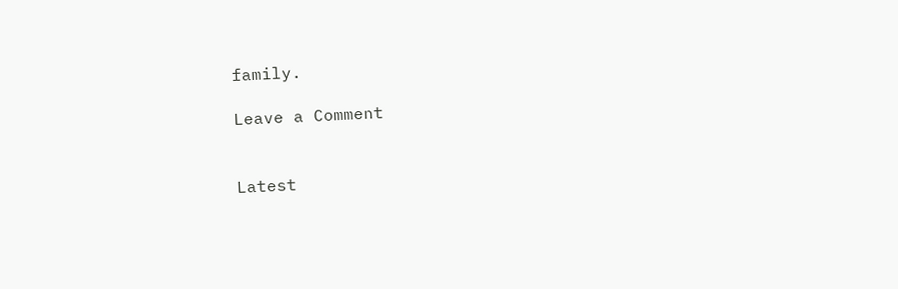family.

Leave a Comment


Latest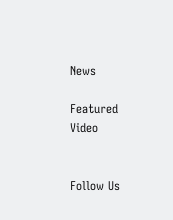News

Featured Video


Follow Us